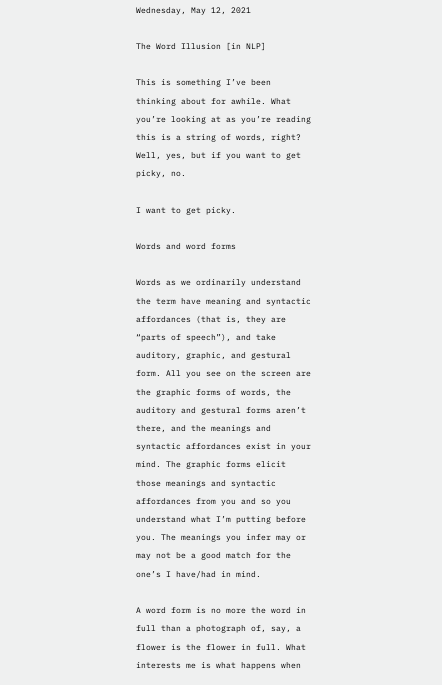Wednesday, May 12, 2021

The Word Illusion [in NLP]

This is something I’ve been thinking about for awhile. What you’re looking at as you’re reading this is a string of words, right? Well, yes, but if you want to get picky, no.

I want to get picky.

Words and word forms

Words as we ordinarily understand the term have meaning and syntactic affordances (that is, they are “parts of speech”), and take auditory, graphic, and gestural form. All you see on the screen are the graphic forms of words, the auditory and gestural forms aren’t there, and the meanings and syntactic affordances exist in your mind. The graphic forms elicit those meanings and syntactic affordances from you and so you understand what I’m putting before you. The meanings you infer may or may not be a good match for the one’s I have/had in mind.

A word form is no more the word in full than a photograph of, say, a flower is the flower in full. What interests me is what happens when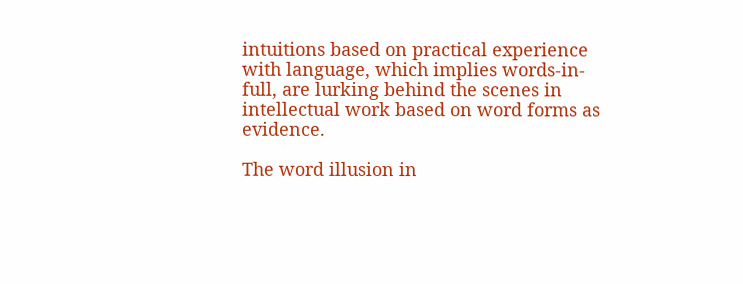intuitions based on practical experience with language, which implies words-in-full, are lurking behind the scenes in intellectual work based on word forms as evidence.

The word illusion in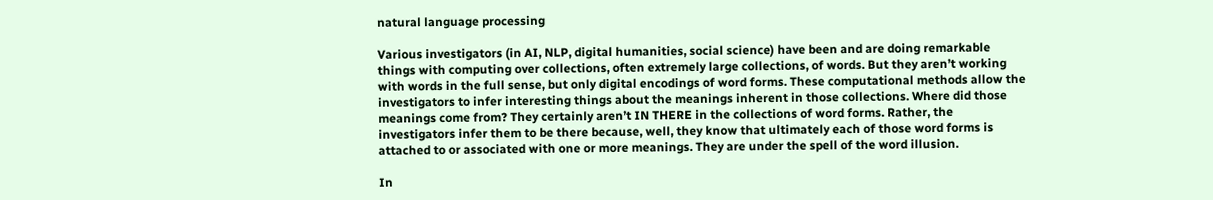natural language processing

Various investigators (in AI, NLP, digital humanities, social science) have been and are doing remarkable things with computing over collections, often extremely large collections, of words. But they aren’t working with words in the full sense, but only digital encodings of word forms. These computational methods allow the investigators to infer interesting things about the meanings inherent in those collections. Where did those meanings come from? They certainly aren’t IN THERE in the collections of word forms. Rather, the investigators infer them to be there because, well, they know that ultimately each of those word forms is attached to or associated with one or more meanings. They are under the spell of the word illusion.

In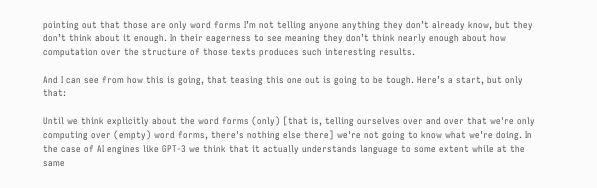pointing out that those are only word forms I’m not telling anyone anything they don’t already know, but they don’t think about it enough. In their eagerness to see meaning they don’t think nearly enough about how computation over the structure of those texts produces such interesting results.

And I can see from how this is going, that teasing this one out is going to be tough. Here’s a start, but only that:

Until we think explicitly about the word forms (only) [that is, telling ourselves over and over that we're only computing over (empty) word forms, there's nothing else there] we're not going to know what we're doing. In the case of AI engines like GPT-3 we think that it actually understands language to some extent while at the same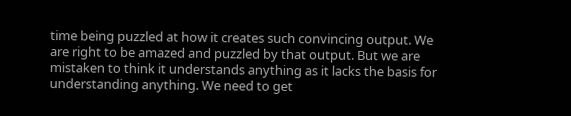time being puzzled at how it creates such convincing output. We are right to be amazed and puzzled by that output. But we are mistaken to think it understands anything as it lacks the basis for understanding anything. We need to get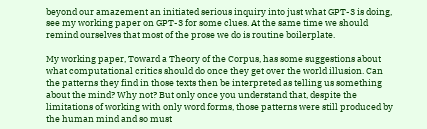beyond our amazement an initiated serious inquiry into just what GPT-3 is doing, see my working paper on GPT-3 for some clues. At the same time we should remind ourselves that most of the prose we do is routine boilerplate.

My working paper, Toward a Theory of the Corpus, has some suggestions about what computational critics should do once they get over the world illusion. Can the patterns they find in those texts then be interpreted as telling us something about the mind? Why not? But only once you understand that, despite the limitations of working with only word forms, those patterns were still produced by the human mind and so must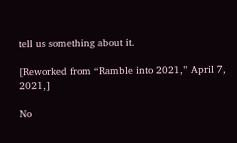tell us something about it.

[Reworked from “Ramble into 2021,” April 7, 2021,]

No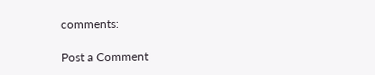comments:

Post a Comment